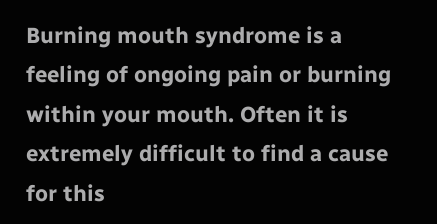Burning mouth syndrome is a feeling of ongoing pain or burning within your mouth. Often it is extremely difficult to find a cause for this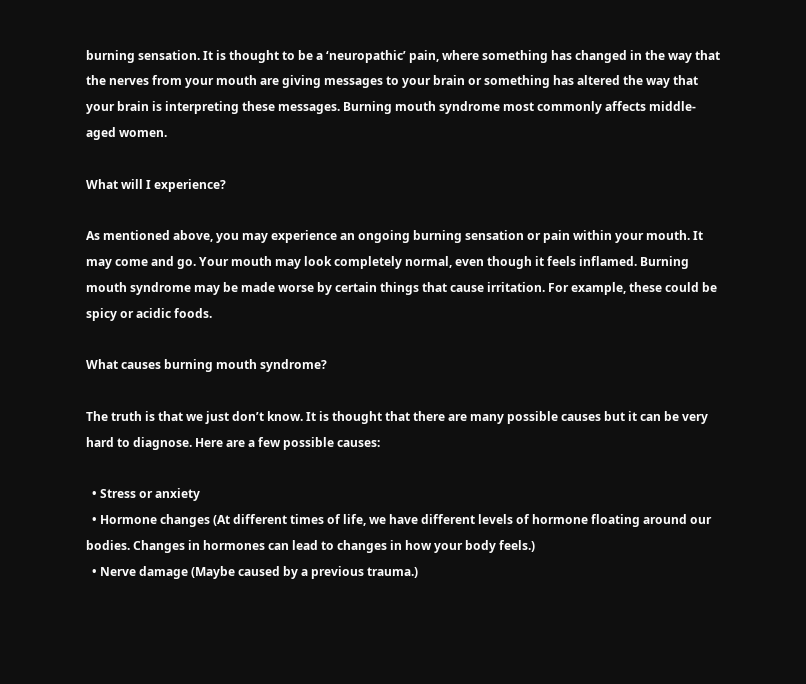burning sensation. It is thought to be a ‘neuropathic’ pain, where something has changed in the way that the nerves from your mouth are giving messages to your brain or something has altered the way that your brain is interpreting these messages. Burning mouth syndrome most commonly affects middle-aged women.

What will I experience?

As mentioned above, you may experience an ongoing burning sensation or pain within your mouth. It may come and go. Your mouth may look completely normal, even though it feels inflamed. Burning mouth syndrome may be made worse by certain things that cause irritation. For example, these could be spicy or acidic foods.

What causes burning mouth syndrome?

The truth is that we just don’t know. It is thought that there are many possible causes but it can be very hard to diagnose. Here are a few possible causes:

  • Stress or anxiety
  • Hormone changes (At different times of life, we have different levels of hormone floating around our bodies. Changes in hormones can lead to changes in how your body feels.)
  • Nerve damage (Maybe caused by a previous trauma.)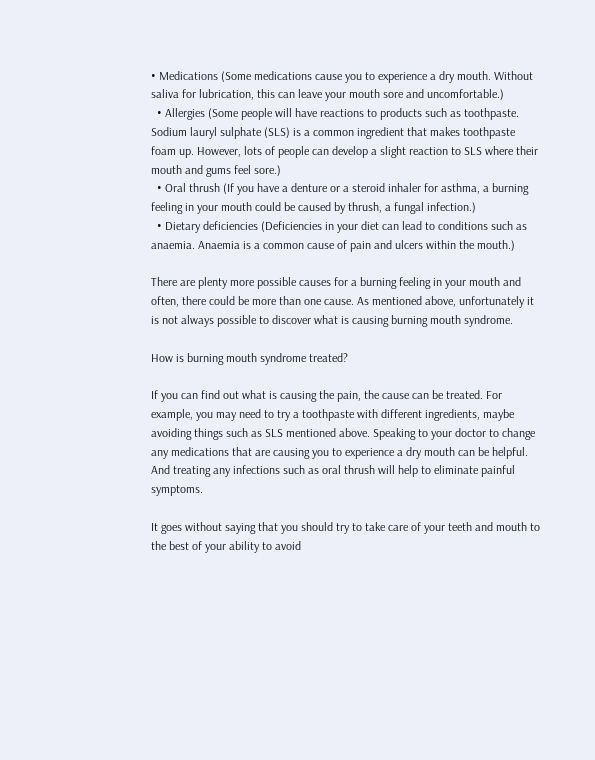• Medications (Some medications cause you to experience a dry mouth. Without saliva for lubrication, this can leave your mouth sore and uncomfortable.)
  • Allergies (Some people will have reactions to products such as toothpaste. Sodium lauryl sulphate (SLS) is a common ingredient that makes toothpaste foam up. However, lots of people can develop a slight reaction to SLS where their mouth and gums feel sore.)
  • Oral thrush (If you have a denture or a steroid inhaler for asthma, a burning feeling in your mouth could be caused by thrush, a fungal infection.)
  • Dietary deficiencies (Deficiencies in your diet can lead to conditions such as anaemia. Anaemia is a common cause of pain and ulcers within the mouth.)

There are plenty more possible causes for a burning feeling in your mouth and often, there could be more than one cause. As mentioned above, unfortunately it is not always possible to discover what is causing burning mouth syndrome.

How is burning mouth syndrome treated?

If you can find out what is causing the pain, the cause can be treated. For example, you may need to try a toothpaste with different ingredients, maybe avoiding things such as SLS mentioned above. Speaking to your doctor to change any medications that are causing you to experience a dry mouth can be helpful. And treating any infections such as oral thrush will help to eliminate painful symptoms.

It goes without saying that you should try to take care of your teeth and mouth to the best of your ability to avoid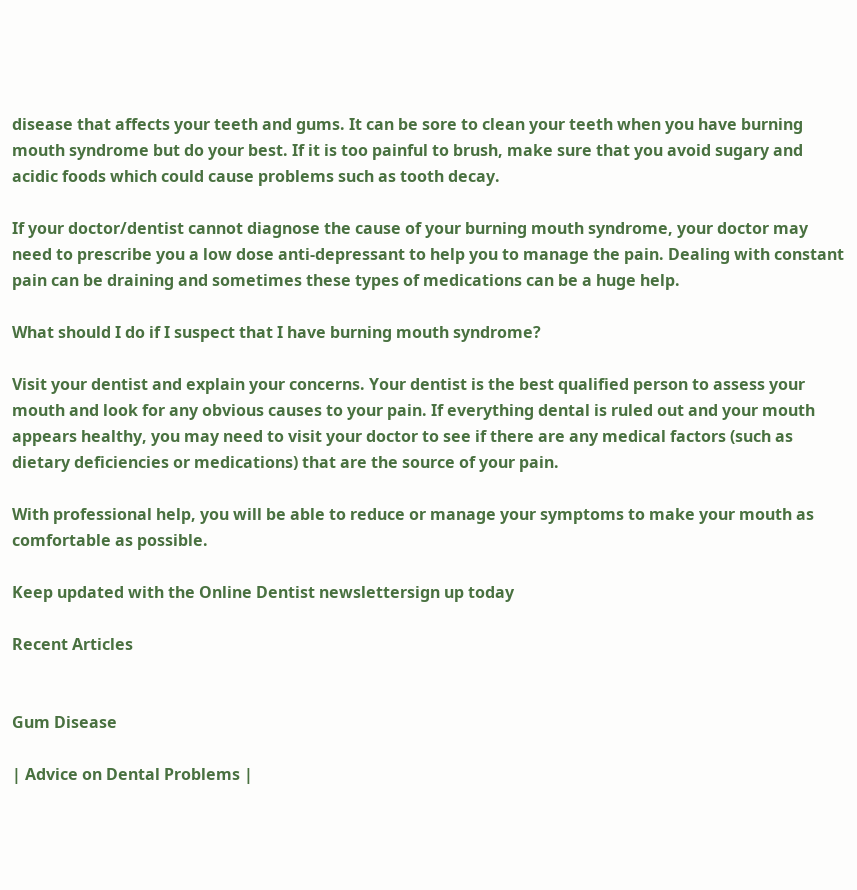disease that affects your teeth and gums. It can be sore to clean your teeth when you have burning mouth syndrome but do your best. If it is too painful to brush, make sure that you avoid sugary and acidic foods which could cause problems such as tooth decay.

If your doctor/dentist cannot diagnose the cause of your burning mouth syndrome, your doctor may need to prescribe you a low dose anti-depressant to help you to manage the pain. Dealing with constant pain can be draining and sometimes these types of medications can be a huge help.

What should I do if I suspect that I have burning mouth syndrome?

Visit your dentist and explain your concerns. Your dentist is the best qualified person to assess your mouth and look for any obvious causes to your pain. If everything dental is ruled out and your mouth appears healthy, you may need to visit your doctor to see if there are any medical factors (such as dietary deficiencies or medications) that are the source of your pain.

With professional help, you will be able to reduce or manage your symptoms to make your mouth as comfortable as possible.

Keep updated with the Online Dentist newslettersign up today

Recent Articles


Gum Disease

| Advice on Dental Problems |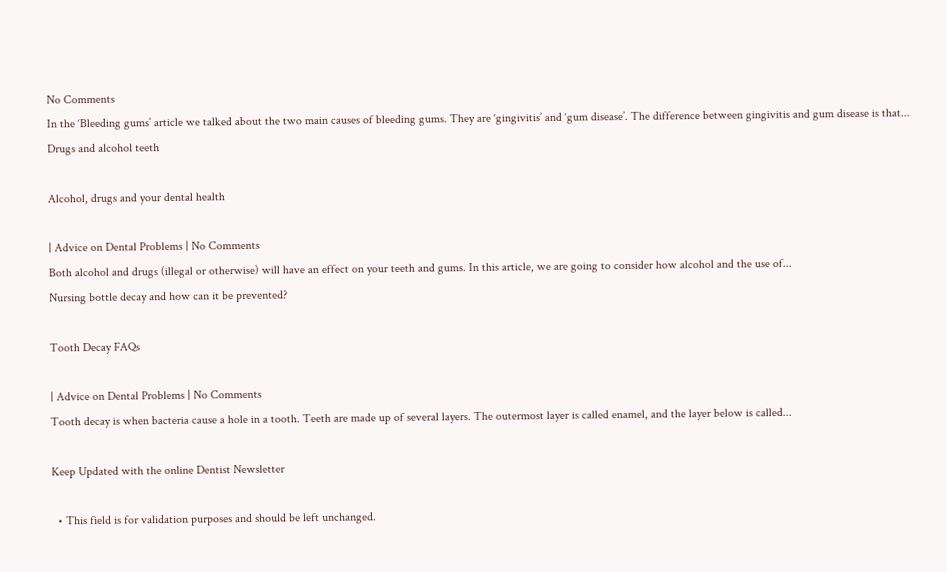No Comments
In the ‘Bleeding gums’ article we talked about the two main causes of bleeding gums. They are ‘gingivitis’ and ‘gum disease’. The difference between gingivitis and gum disease is that...
Drugs and alcohol teeth

Alcohol, drugs and your dental health

| Advice on Dental Problems | No Comments
Both alcohol and drugs (illegal or otherwise) will have an effect on your teeth and gums. In this article, we are going to consider how alcohol and the use of...
Nursing bottle decay and how can it be prevented?

Tooth Decay FAQs

| Advice on Dental Problems | No Comments
Tooth decay is when bacteria cause a hole in a tooth. Teeth are made up of several layers. The outermost layer is called enamel, and the layer below is called...

Keep Updated with the online Dentist Newsletter

  • This field is for validation purposes and should be left unchanged.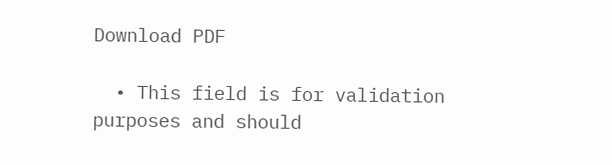Download PDF

  • This field is for validation purposes and should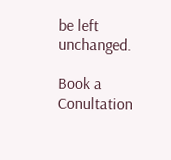be left unchanged.

Book a Conultation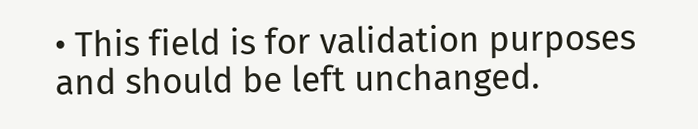• This field is for validation purposes and should be left unchanged.